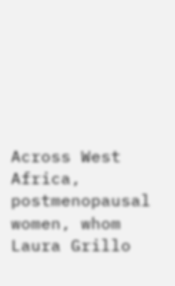Across West Africa, postmenopausal women, whom Laura Grillo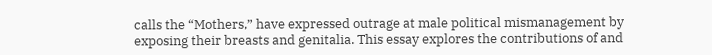calls the “Mothers,” have expressed outrage at male political mismanagement by exposing their breasts and genitalia. This essay explores the contributions of and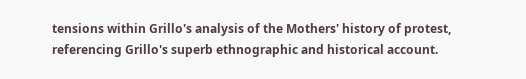tensions within Grillo's analysis of the Mothers' history of protest, referencing Grillo's superb ethnographic and historical account.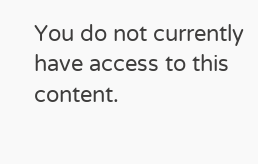You do not currently have access to this content.